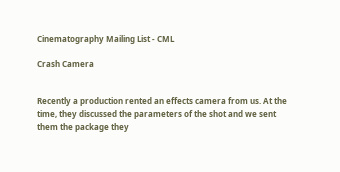Cinematography Mailing List - CML

Crash Camera


Recently a production rented an effects camera from us. At the time, they discussed the parameters of the shot and we sent them the package they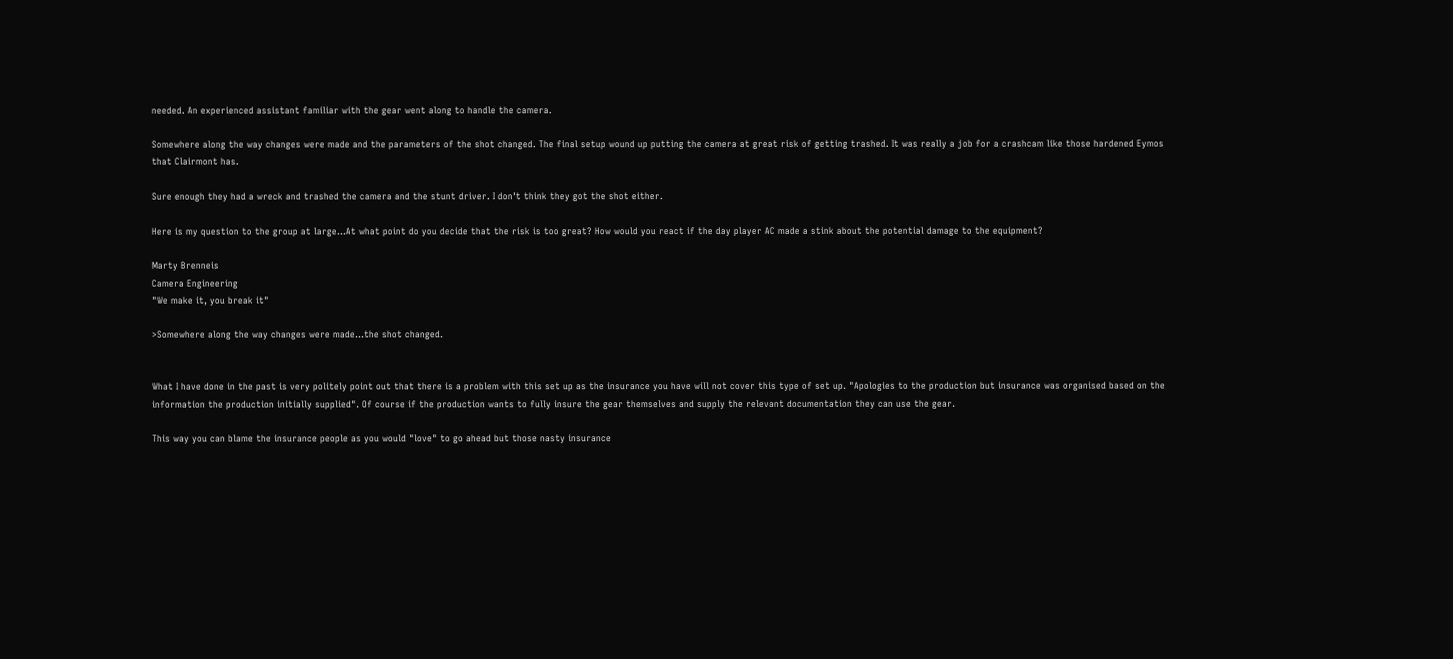needed. An experienced assistant familiar with the gear went along to handle the camera.

Somewhere along the way changes were made and the parameters of the shot changed. The final setup wound up putting the camera at great risk of getting trashed. It was really a job for a crashcam like those hardened Eymos that Clairmont has.

Sure enough they had a wreck and trashed the camera and the stunt driver. I don't think they got the shot either.

Here is my question to the group at large...At what point do you decide that the risk is too great? How would you react if the day player AC made a stink about the potential damage to the equipment?

Marty Brenneis
Camera Engineering
"We make it, you break it"

>Somewhere along the way changes were made...the shot changed.


What I have done in the past is very politely point out that there is a problem with this set up as the insurance you have will not cover this type of set up. "Apologies to the production but insurance was organised based on the information the production initially supplied". Of course if the production wants to fully insure the gear themselves and supply the relevant documentation they can use the gear.

This way you can blame the insurance people as you would "love" to go ahead but those nasty insurance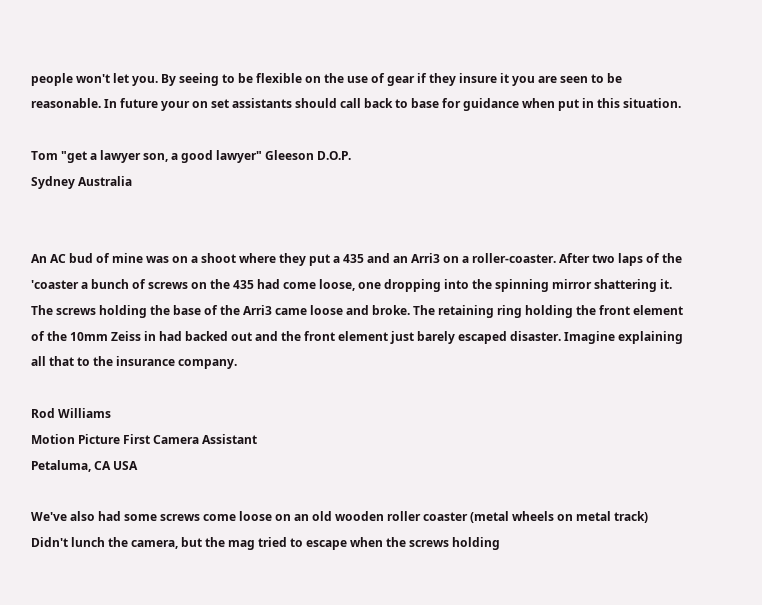people won't let you. By seeing to be flexible on the use of gear if they insure it you are seen to be reasonable. In future your on set assistants should call back to base for guidance when put in this situation.

Tom "get a lawyer son, a good lawyer" Gleeson D.O.P.
Sydney Australia


An AC bud of mine was on a shoot where they put a 435 and an Arri3 on a roller-coaster. After two laps of the 'coaster a bunch of screws on the 435 had come loose, one dropping into the spinning mirror shattering it. The screws holding the base of the Arri3 came loose and broke. The retaining ring holding the front element of the 10mm Zeiss in had backed out and the front element just barely escaped disaster. Imagine explaining all that to the insurance company.

Rod Williams
Motion Picture First Camera Assistant
Petaluma, CA USA

We've also had some screws come loose on an old wooden roller coaster (metal wheels on metal track) Didn't lunch the camera, but the mag tried to escape when the screws holding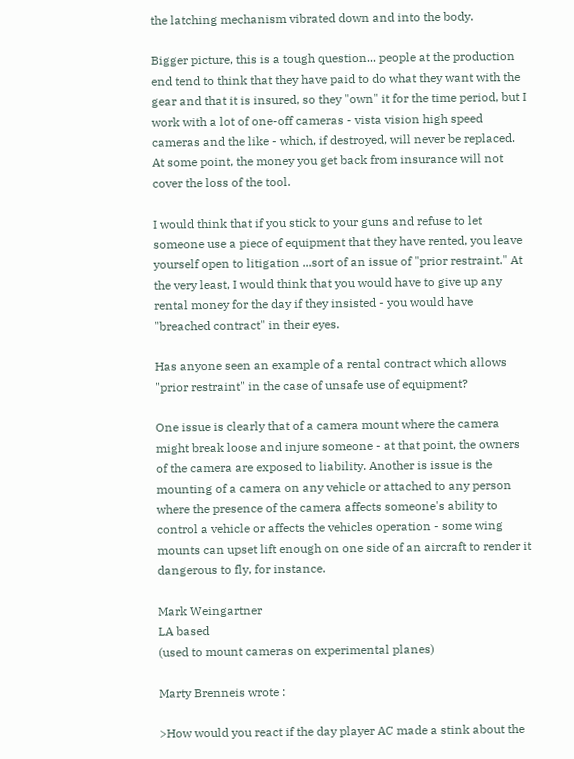the latching mechanism vibrated down and into the body.

Bigger picture, this is a tough question... people at the production end tend to think that they have paid to do what they want with the gear and that it is insured, so they "own" it for the time period, but I work with a lot of one-off cameras - vista vision high speed cameras and the like - which, if destroyed, will never be replaced. At some point, the money you get back from insurance will not cover the loss of the tool.

I would think that if you stick to your guns and refuse to let someone use a piece of equipment that they have rented, you leave yourself open to litigation ...sort of an issue of "prior restraint." At the very least, I would think that you would have to give up any rental money for the day if they insisted - you would have "breached contract" in their eyes.

Has anyone seen an example of a rental contract which allows "prior restraint" in the case of unsafe use of equipment?

One issue is clearly that of a camera mount where the camera might break loose and injure someone - at that point, the owners of the camera are exposed to liability. Another is issue is the mounting of a camera on any vehicle or attached to any person where the presence of the camera affects someone's ability to control a vehicle or affects the vehicles operation - some wing mounts can upset lift enough on one side of an aircraft to render it dangerous to fly, for instance.

Mark Weingartner
LA based
(used to mount cameras on experimental planes)

Marty Brenneis wrote :

>How would you react if the day player AC made a stink about the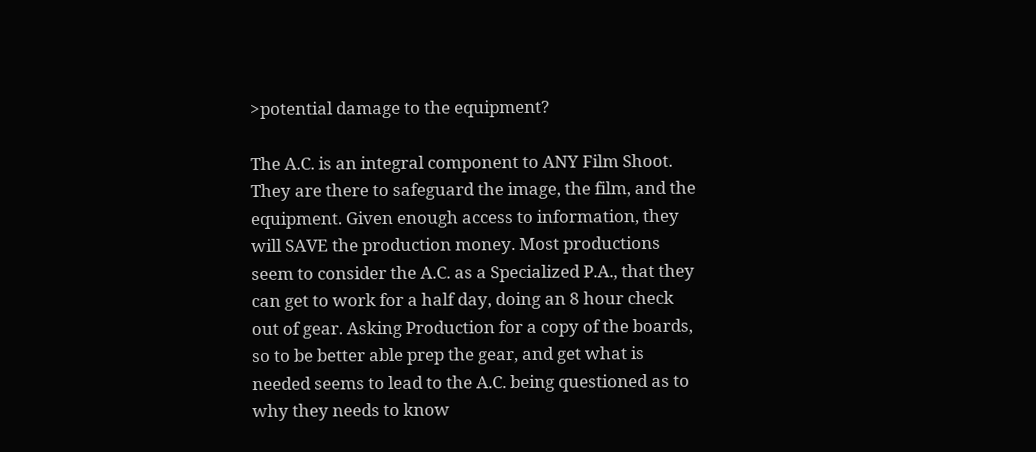>potential damage to the equipment?

The A.C. is an integral component to ANY Film Shoot. They are there to safeguard the image, the film, and the equipment. Given enough access to information, they will SAVE the production money. Most productions seem to consider the A.C. as a Specialized P.A., that they can get to work for a half day, doing an 8 hour check out of gear. Asking Production for a copy of the boards, so to be better able prep the gear, and get what is needed seems to lead to the A.C. being questioned as to why they needs to know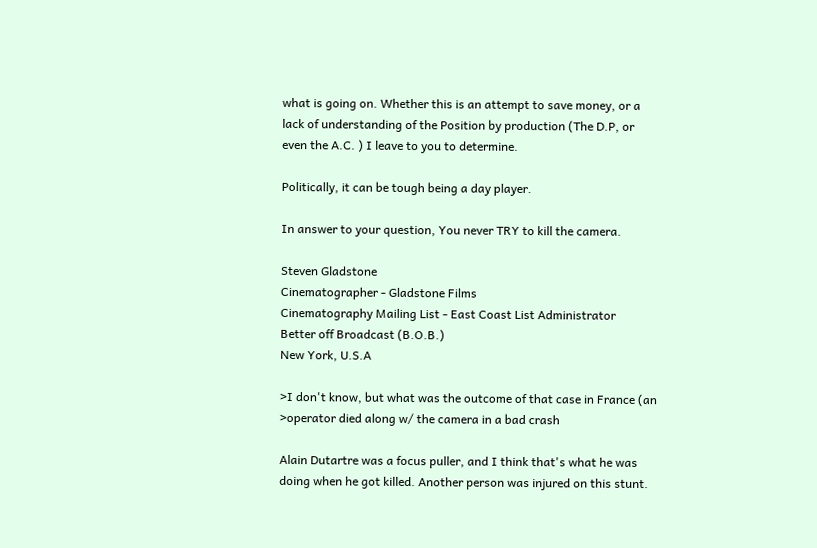what is going on. Whether this is an attempt to save money, or a lack of understanding of the Position by production (The D.P, or even the A.C. ) I leave to you to determine.

Politically, it can be tough being a day player.

In answer to your question, You never TRY to kill the camera.

Steven Gladstone
Cinematographer - Gladstone Films
Cinematography Mailing List - East Coast List Administrator
Better off Broadcast (B.O.B.)
New York, U.S.A

>I don't know, but what was the outcome of that case in France (an >operator died along w/ the camera in a bad crash

Alain Dutartre was a focus puller, and I think that's what he was doing when he got killed. Another person was injured on this stunt.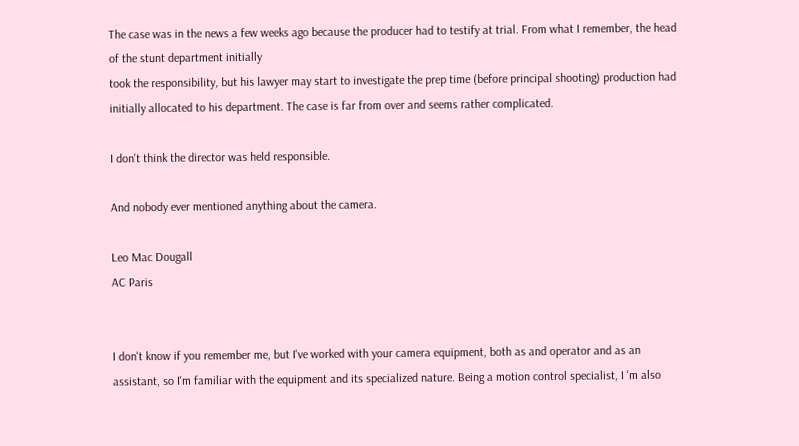The case was in the news a few weeks ago because the producer had to testify at trial. From what I remember, the head of the stunt department initially
took the responsibility, but his lawyer may start to investigate the prep time (before principal shooting) production had initially allocated to his department. The case is far from over and seems rather complicated.

I don't think the director was held responsible.

And nobody ever mentioned anything about the camera.

Leo Mac Dougall
AC Paris


I don't know if you remember me, but I've worked with your camera equipment, both as and operator and as an assistant, so I'm familiar with the equipment and its specialized nature. Being a motion control specialist, I 'm also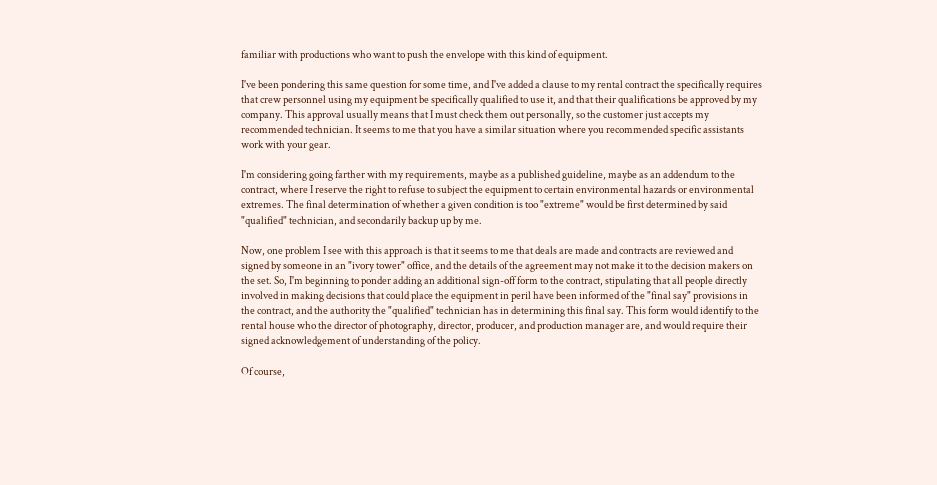familiar with productions who want to push the envelope with this kind of equipment.

I've been pondering this same question for some time, and I've added a clause to my rental contract the specifically requires that crew personnel using my equipment be specifically qualified to use it, and that their qualifications be approved by my company. This approval usually means that I must check them out personally, so the customer just accepts my recommended technician. It seems to me that you have a similar situation where you recommended specific assistants work with your gear.

I'm considering going farther with my requirements, maybe as a published guideline, maybe as an addendum to the contract, where I reserve the right to refuse to subject the equipment to certain environmental hazards or environmental extremes. The final determination of whether a given condition is too "extreme" would be first determined by said "qualified" technician, and secondarily backup up by me.

Now, one problem I see with this approach is that it seems to me that deals are made and contracts are reviewed and signed by someone in an "ivory tower" office, and the details of the agreement may not make it to the decision makers on the set. So, I'm beginning to ponder adding an additional sign-off form to the contract, stipulating that all people directly involved in making decisions that could place the equipment in peril have been informed of the "final say" provisions in the contract, and the authority the "qualified" technician has in determining this final say. This form would identify to the rental house who the director of photography, director, producer, and production manager are, and would require their signed acknowledgement of understanding of the policy.

Of course,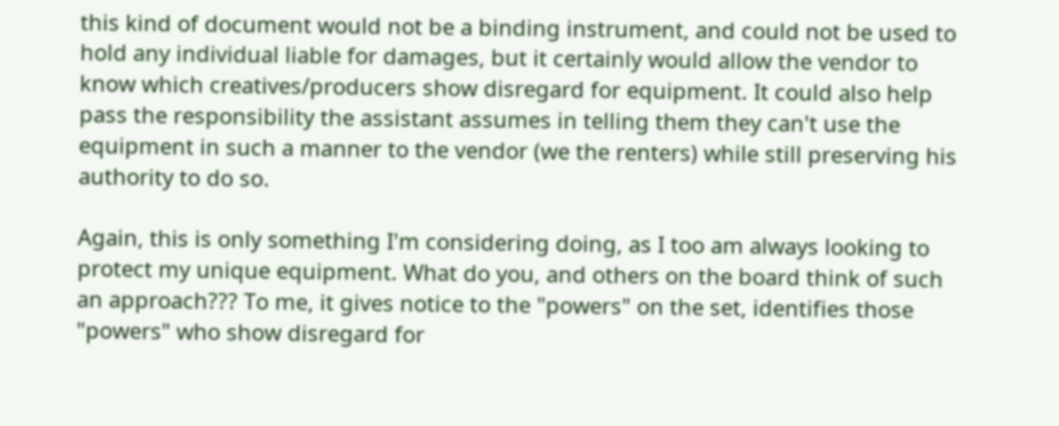this kind of document would not be a binding instrument, and could not be used to hold any individual liable for damages, but it certainly would allow the vendor to know which creatives/producers show disregard for equipment. It could also help pass the responsibility the assistant assumes in telling them they can't use the equipment in such a manner to the vendor (we the renters) while still preserving his authority to do so.

Again, this is only something I'm considering doing, as I too am always looking to protect my unique equipment. What do you, and others on the board think of such an approach??? To me, it gives notice to the "powers" on the set, identifies those "powers" who show disregard for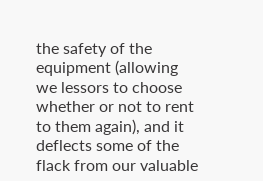the safety of the equipment (allowing we lessors to choose whether or not to rent to them again), and it deflects some of the flack from our valuable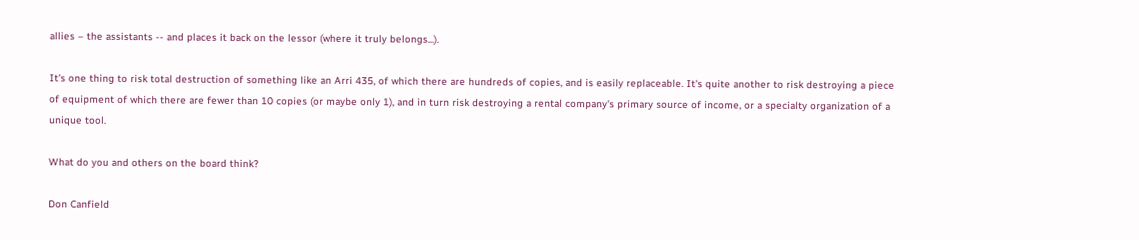allies – the assistants -- and places it back on the lessor (where it truly belongs...).

It's one thing to risk total destruction of something like an Arri 435, of which there are hundreds of copies, and is easily replaceable. It's quite another to risk destroying a piece of equipment of which there are fewer than 10 copies (or maybe only 1), and in turn risk destroying a rental company's primary source of income, or a specialty organization of a unique tool.

What do you and others on the board think?

Don Canfield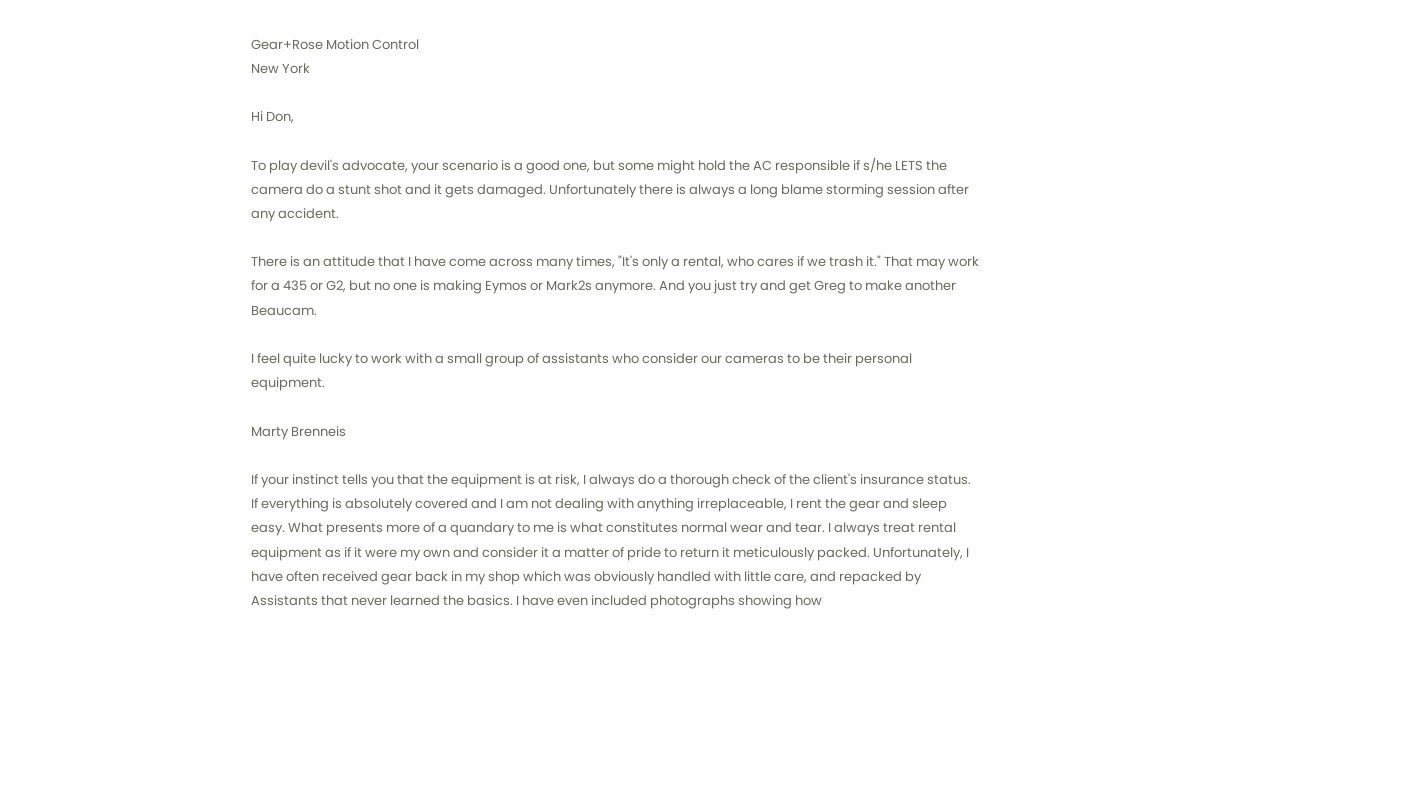Gear+Rose Motion Control
New York

Hi Don,

To play devil's advocate, your scenario is a good one, but some might hold the AC responsible if s/he LETS the camera do a stunt shot and it gets damaged. Unfortunately there is always a long blame storming session after any accident.

There is an attitude that I have come across many times, "It's only a rental, who cares if we trash it." That may work for a 435 or G2, but no one is making Eymos or Mark2s anymore. And you just try and get Greg to make another Beaucam.

I feel quite lucky to work with a small group of assistants who consider our cameras to be their personal equipment.

Marty Brenneis

If your instinct tells you that the equipment is at risk, I always do a thorough check of the client's insurance status. If everything is absolutely covered and I am not dealing with anything irreplaceable, I rent the gear and sleep easy. What presents more of a quandary to me is what constitutes normal wear and tear. I always treat rental equipment as if it were my own and consider it a matter of pride to return it meticulously packed. Unfortunately, I have often received gear back in my shop which was obviously handled with little care, and repacked by Assistants that never learned the basics. I have even included photographs showing how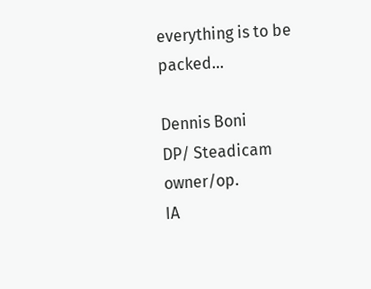everything is to be packed...

Dennis Boni
DP/ Steadicam owner/op.
IA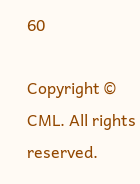60

Copyright © CML. All rights reserved.